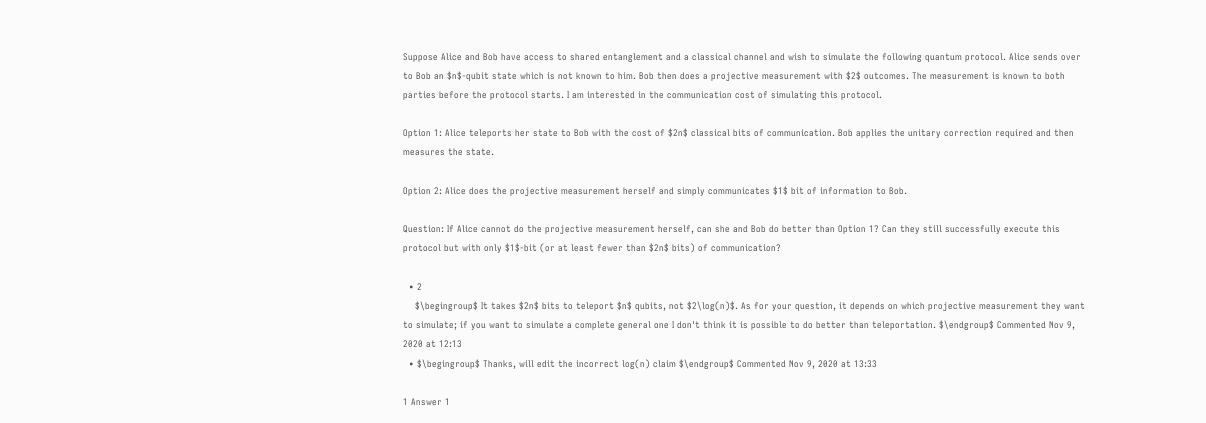Suppose Alice and Bob have access to shared entanglement and a classical channel and wish to simulate the following quantum protocol. Alice sends over to Bob an $n$-qubit state which is not known to him. Bob then does a projective measurement with $2$ outcomes. The measurement is known to both parties before the protocol starts. I am interested in the communication cost of simulating this protocol.

Option 1: Alice teleports her state to Bob with the cost of $2n$ classical bits of communication. Bob applies the unitary correction required and then measures the state.

Option 2: Alice does the projective measurement herself and simply communicates $1$ bit of information to Bob.

Question: If Alice cannot do the projective measurement herself, can she and Bob do better than Option 1? Can they still successfully execute this protocol but with only $1$-bit (or at least fewer than $2n$ bits) of communication?

  • 2
    $\begingroup$ It takes $2n$ bits to teleport $n$ qubits, not $2\log(n)$. As for your question, it depends on which projective measurement they want to simulate; if you want to simulate a complete general one I don't think it is possible to do better than teleportation. $\endgroup$ Commented Nov 9, 2020 at 12:13
  • $\begingroup$ Thanks, will edit the incorrect log(n) claim $\endgroup$ Commented Nov 9, 2020 at 13:33

1 Answer 1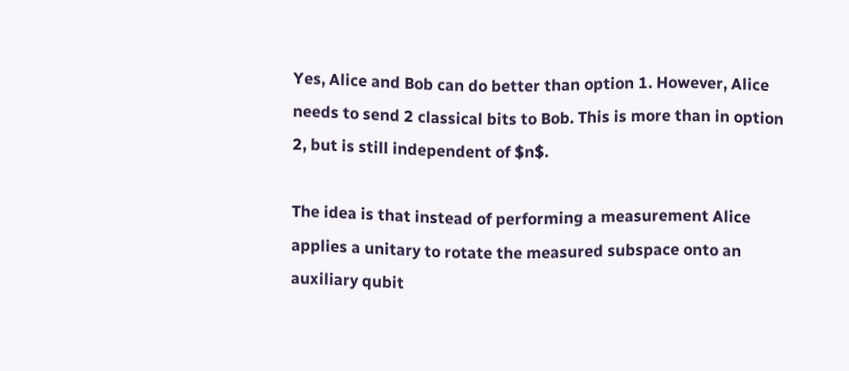Yes, Alice and Bob can do better than option 1. However, Alice needs to send 2 classical bits to Bob. This is more than in option 2, but is still independent of $n$.

The idea is that instead of performing a measurement Alice applies a unitary to rotate the measured subspace onto an auxiliary qubit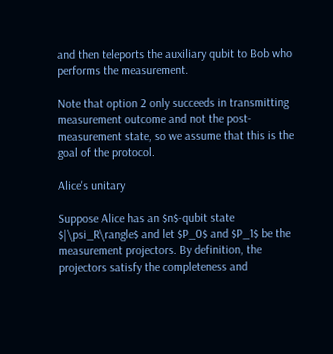and then teleports the auxiliary qubit to Bob who performs the measurement.

Note that option 2 only succeeds in transmitting measurement outcome and not the post-measurement state, so we assume that this is the goal of the protocol.

Alice's unitary

Suppose Alice has an $n$-qubit state $|\psi_R\rangle$ and let $P_0$ and $P_1$ be the measurement projectors. By definition, the projectors satisfy the completeness and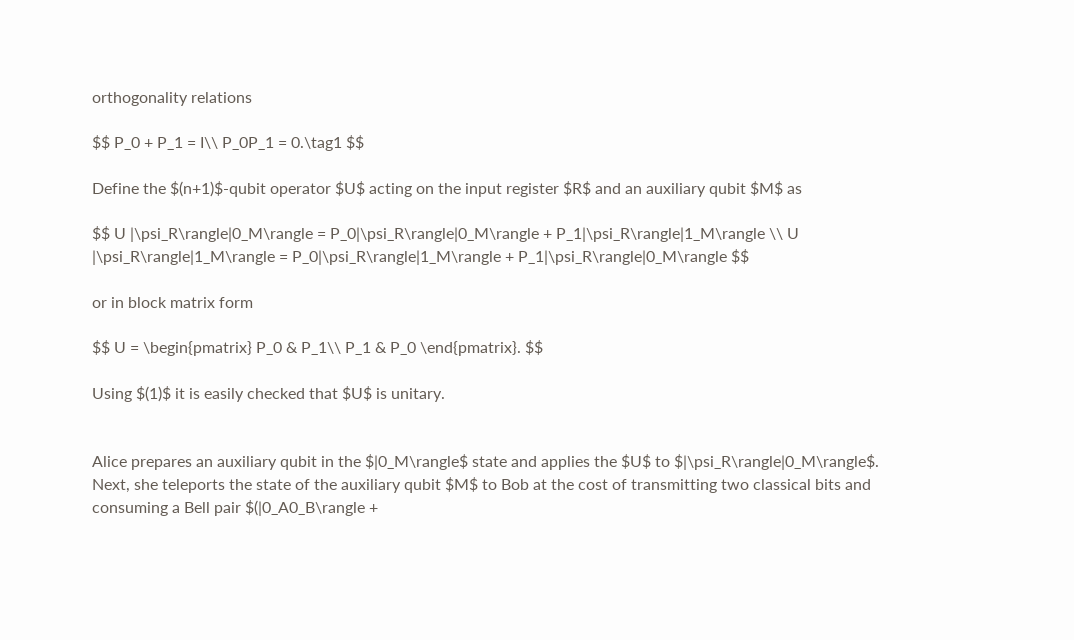orthogonality relations

$$ P_0 + P_1 = I\\ P_0P_1 = 0.\tag1 $$

Define the $(n+1)$-qubit operator $U$ acting on the input register $R$ and an auxiliary qubit $M$ as

$$ U |\psi_R\rangle|0_M\rangle = P_0|\psi_R\rangle|0_M\rangle + P_1|\psi_R\rangle|1_M\rangle \\ U |\psi_R\rangle|1_M\rangle = P_0|\psi_R\rangle|1_M\rangle + P_1|\psi_R\rangle|0_M\rangle $$

or in block matrix form

$$ U = \begin{pmatrix} P_0 & P_1\\ P_1 & P_0 \end{pmatrix}. $$

Using $(1)$ it is easily checked that $U$ is unitary.


Alice prepares an auxiliary qubit in the $|0_M\rangle$ state and applies the $U$ to $|\psi_R\rangle|0_M\rangle$. Next, she teleports the state of the auxiliary qubit $M$ to Bob at the cost of transmitting two classical bits and consuming a Bell pair $(|0_A0_B\rangle +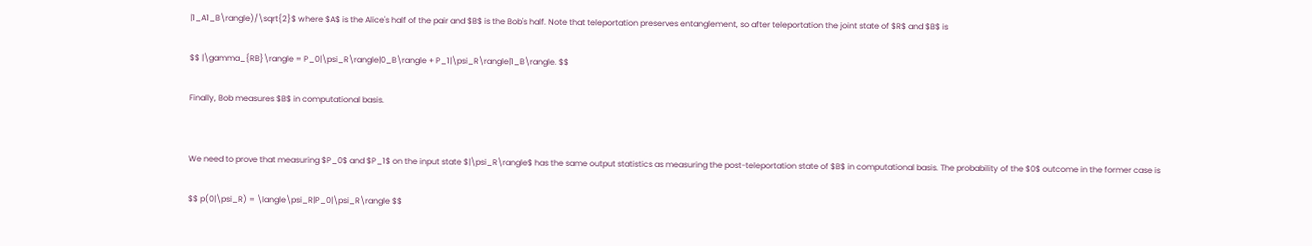|1_A1_B\rangle)/\sqrt{2}$ where $A$ is the Alice's half of the pair and $B$ is the Bob's half. Note that teleportation preserves entanglement, so after teleportation the joint state of $R$ and $B$ is

$$ |\gamma_{RB}\rangle = P_0|\psi_R\rangle|0_B\rangle + P_1|\psi_R\rangle|1_B\rangle. $$

Finally, Bob measures $B$ in computational basis.


We need to prove that measuring $P_0$ and $P_1$ on the input state $|\psi_R\rangle$ has the same output statistics as measuring the post-teleportation state of $B$ in computational basis. The probability of the $0$ outcome in the former case is

$$ p(0|\psi_R) = \langle\psi_R|P_0|\psi_R\rangle $$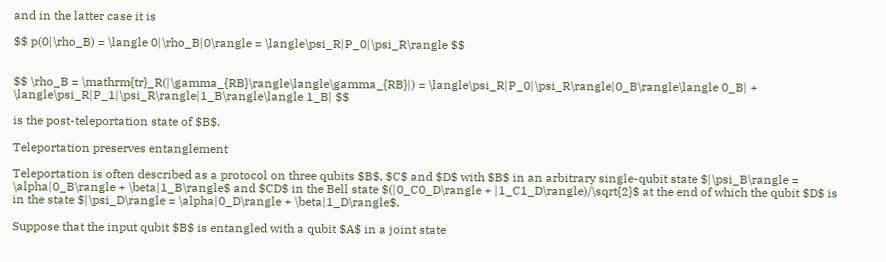and in the latter case it is

$$ p(0|\rho_B) = \langle 0|\rho_B|0\rangle = \langle\psi_R|P_0|\psi_R\rangle $$


$$ \rho_B = \mathrm{tr}_R(|\gamma_{RB}\rangle\langle\gamma_{RB}|) = \langle\psi_R|P_0|\psi_R\rangle|0_B\rangle\langle 0_B| + \langle\psi_R|P_1|\psi_R\rangle|1_B\rangle\langle 1_B| $$

is the post-teleportation state of $B$.

Teleportation preserves entanglement

Teleportation is often described as a protocol on three qubits $B$, $C$ and $D$ with $B$ in an arbitrary single-qubit state $|\psi_B\rangle = \alpha|0_B\rangle + \beta|1_B\rangle$ and $CD$ in the Bell state $(|0_C0_D\rangle + |1_C1_D\rangle)/\sqrt{2}$ at the end of which the qubit $D$ is in the state $|\psi_D\rangle = \alpha|0_D\rangle + \beta|1_D\rangle$.

Suppose that the input qubit $B$ is entangled with a qubit $A$ in a joint state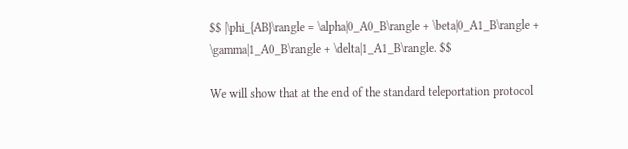$$ |\phi_{AB}\rangle = \alpha|0_A0_B\rangle + \beta|0_A1_B\rangle + \gamma|1_A0_B\rangle + \delta|1_A1_B\rangle. $$

We will show that at the end of the standard teleportation protocol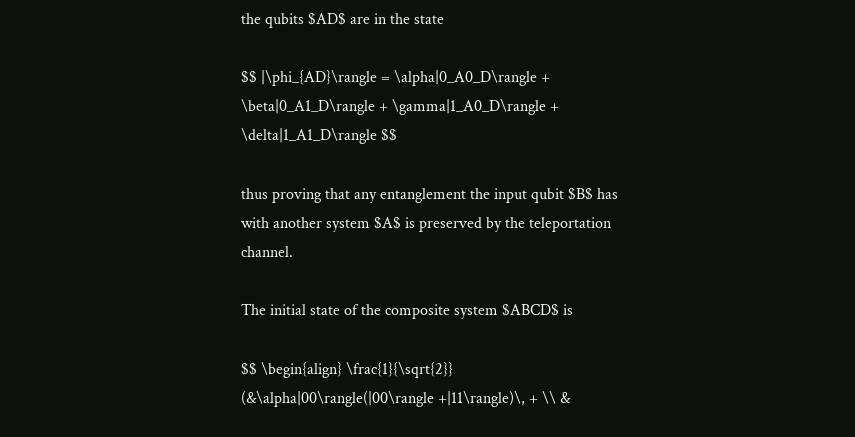the qubits $AD$ are in the state

$$ |\phi_{AD}\rangle = \alpha|0_A0_D\rangle + \beta|0_A1_D\rangle + \gamma|1_A0_D\rangle + \delta|1_A1_D\rangle $$

thus proving that any entanglement the input qubit $B$ has with another system $A$ is preserved by the teleportation channel.

The initial state of the composite system $ABCD$ is

$$ \begin{align} \frac{1}{\sqrt{2}} (&\alpha|00\rangle(|00\rangle +|11\rangle)\, + \\ &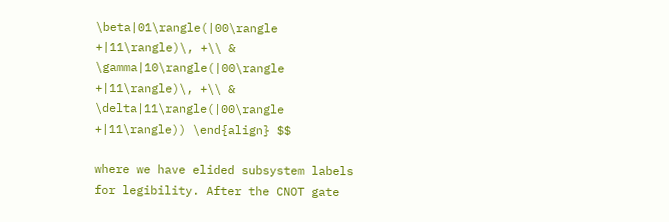\beta|01\rangle(|00\rangle +|11\rangle)\, +\\ & \gamma|10\rangle(|00\rangle +|11\rangle)\, +\\ & \delta|11\rangle(|00\rangle +|11\rangle)) \end{align} $$

where we have elided subsystem labels for legibility. After the CNOT gate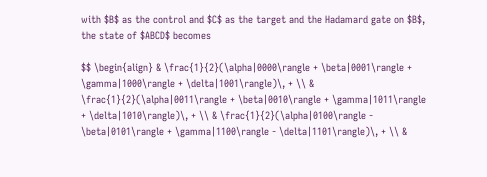with $B$ as the control and $C$ as the target and the Hadamard gate on $B$, the state of $ABCD$ becomes

$$ \begin{align} & \frac{1}{2}(\alpha|0000\rangle + \beta|0001\rangle + \gamma|1000\rangle + \delta|1001\rangle)\, + \\ & \frac{1}{2}(\alpha|0011\rangle + \beta|0010\rangle + \gamma|1011\rangle + \delta|1010\rangle)\, + \\ & \frac{1}{2}(\alpha|0100\rangle - \beta|0101\rangle + \gamma|1100\rangle - \delta|1101\rangle)\, + \\ &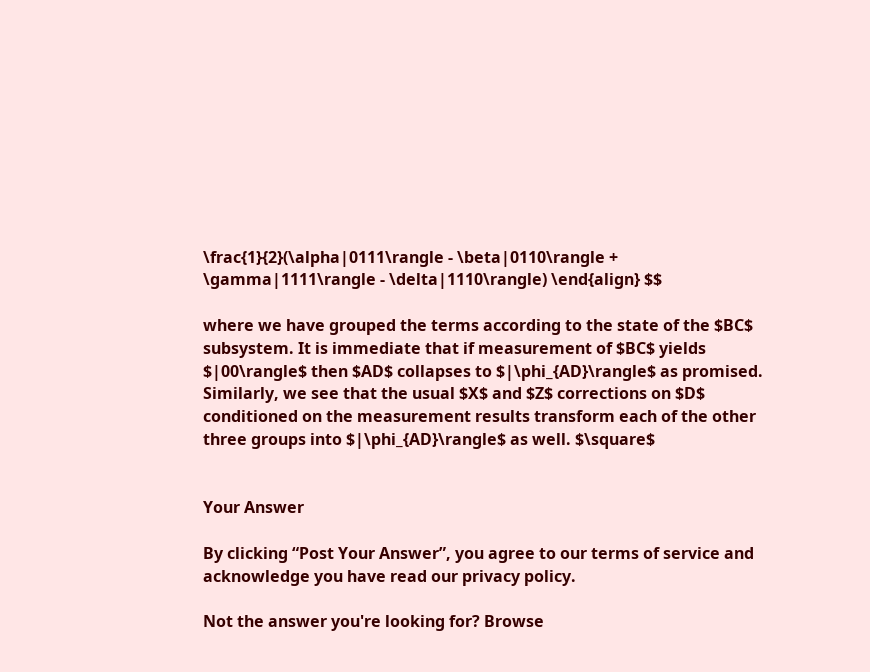\frac{1}{2}(\alpha|0111\rangle - \beta|0110\rangle + \gamma|1111\rangle - \delta|1110\rangle) \end{align} $$

where we have grouped the terms according to the state of the $BC$ subsystem. It is immediate that if measurement of $BC$ yields $|00\rangle$ then $AD$ collapses to $|\phi_{AD}\rangle$ as promised. Similarly, we see that the usual $X$ and $Z$ corrections on $D$ conditioned on the measurement results transform each of the other three groups into $|\phi_{AD}\rangle$ as well. $\square$


Your Answer

By clicking “Post Your Answer”, you agree to our terms of service and acknowledge you have read our privacy policy.

Not the answer you're looking for? Browse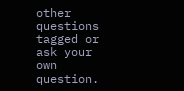other questions tagged or ask your own question.